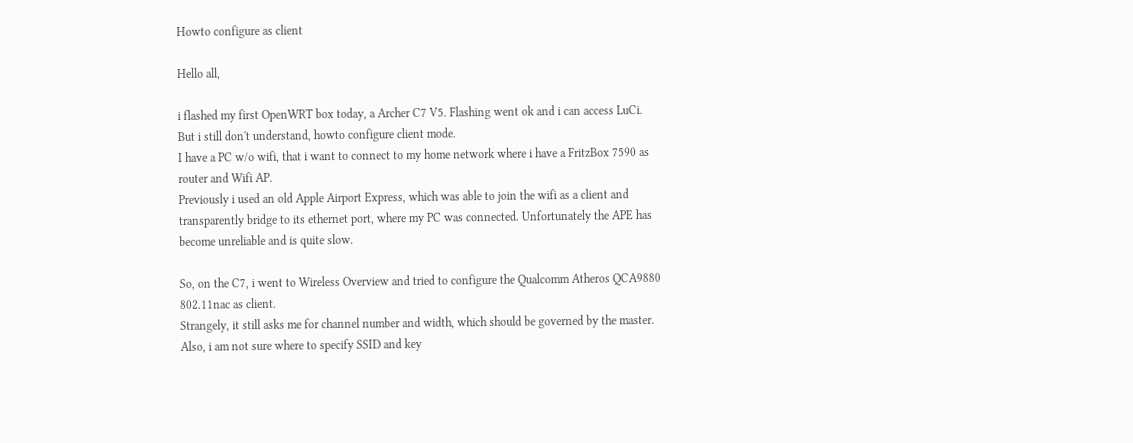Howto configure as client

Hello all,

i flashed my first OpenWRT box today, a Archer C7 V5. Flashing went ok and i can access LuCi.
But i still don't understand, howto configure client mode.
I have a PC w/o wifi, that i want to connect to my home network where i have a FritzBox 7590 as router and Wifi AP.
Previously i used an old Apple Airport Express, which was able to join the wifi as a client and transparently bridge to its ethernet port, where my PC was connected. Unfortunately the APE has become unreliable and is quite slow.

So, on the C7, i went to Wireless Overview and tried to configure the Qualcomm Atheros QCA9880 802.11nac as client.
Strangely, it still asks me for channel number and width, which should be governed by the master. Also, i am not sure where to specify SSID and key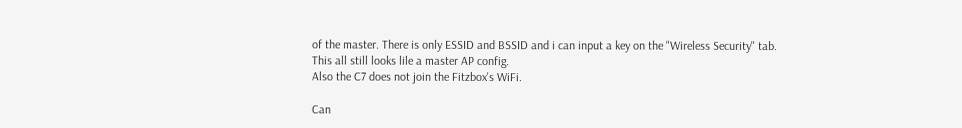of the master. There is only ESSID and BSSID and i can input a key on the "Wireless Security" tab.
This all still looks lile a master AP config.
Also the C7 does not join the Fitzbox's WiFi.

Can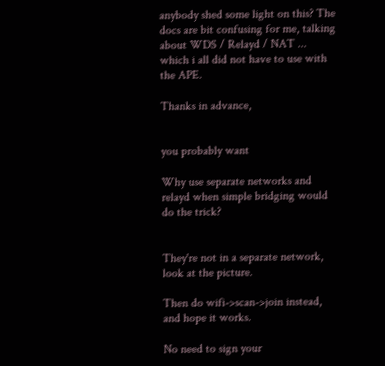anybody shed some light on this? The docs are bit confusing for me, talking about WDS / Relayd / NAT ... which i all did not have to use with the APE.

Thanks in advance,


you probably want

Why use separate networks and relayd when simple bridging would do the trick?


They're not in a separate network, look at the picture.

Then do wifi->scan->join instead, and hope it works.

No need to sign your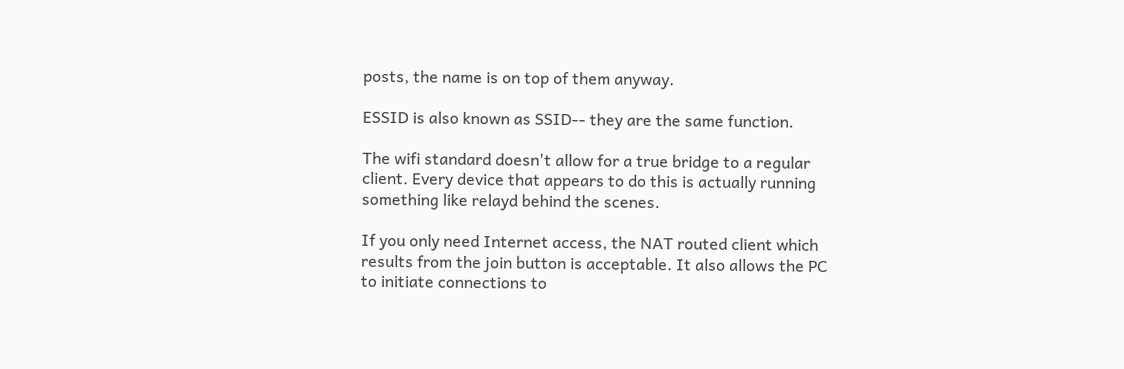posts, the name is on top of them anyway.

ESSID is also known as SSID-- they are the same function.

The wifi standard doesn't allow for a true bridge to a regular client. Every device that appears to do this is actually running something like relayd behind the scenes.

If you only need Internet access, the NAT routed client which results from the join button is acceptable. It also allows the PC to initiate connections to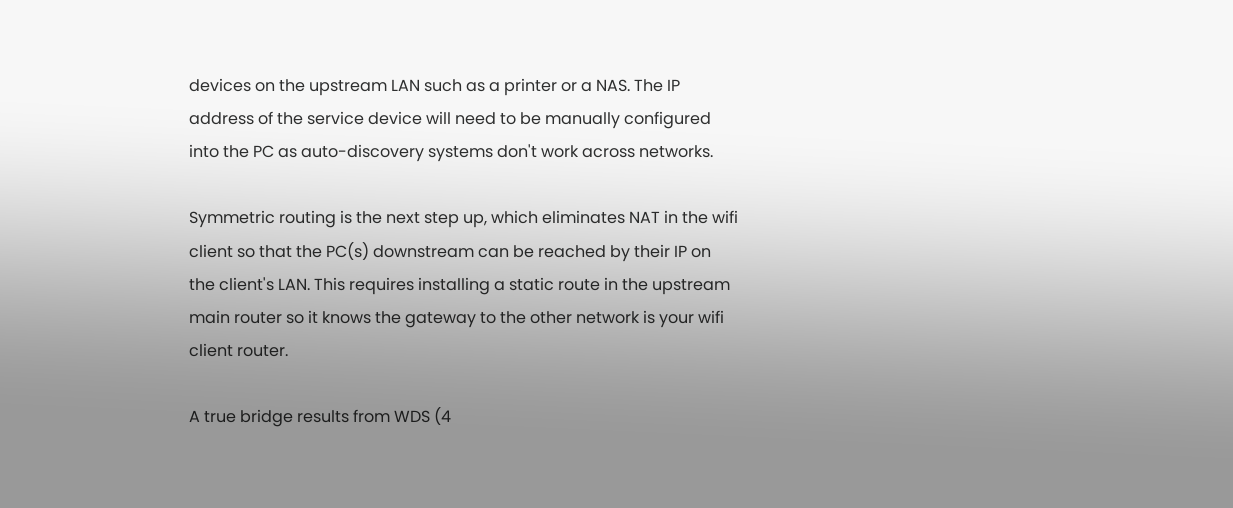devices on the upstream LAN such as a printer or a NAS. The IP address of the service device will need to be manually configured into the PC as auto-discovery systems don't work across networks.

Symmetric routing is the next step up, which eliminates NAT in the wifi client so that the PC(s) downstream can be reached by their IP on the client's LAN. This requires installing a static route in the upstream main router so it knows the gateway to the other network is your wifi client router.

A true bridge results from WDS (4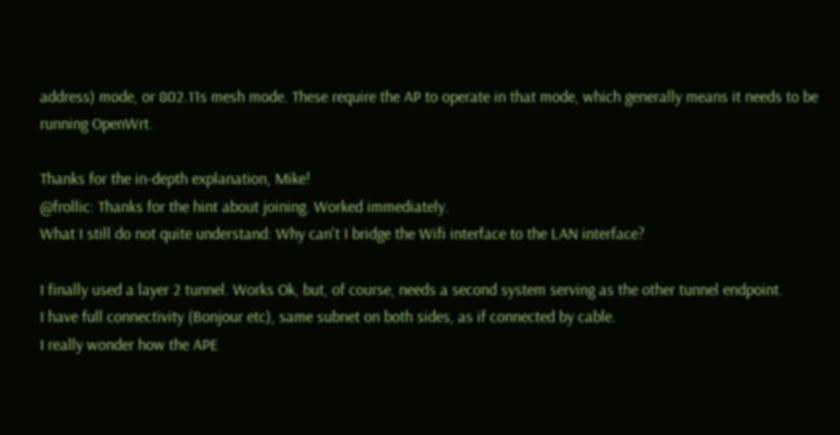address) mode, or 802.11s mesh mode. These require the AP to operate in that mode, which generally means it needs to be running OpenWrt.

Thanks for the in-depth explanation, Mike!
@frollic: Thanks for the hint about joining. Worked immediately.
What I still do not quite understand: Why can't I bridge the Wifi interface to the LAN interface?

I finally used a layer 2 tunnel. Works Ok, but, of course, needs a second system serving as the other tunnel endpoint.
I have full connectivity (Bonjour etc), same subnet on both sides, as if connected by cable.
I really wonder how the APE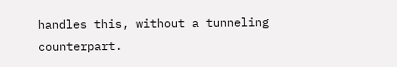handles this, without a tunneling counterpart.